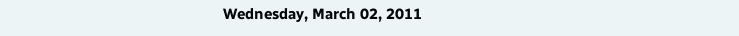Wednesday, March 02, 2011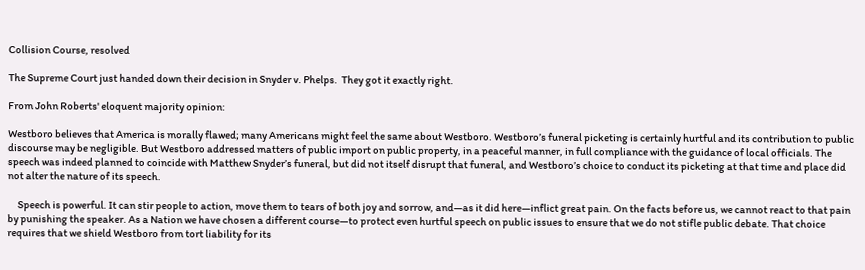Collision Course, resolved

The Supreme Court just handed down their decision in Snyder v. Phelps.  They got it exactly right.

From John Roberts' eloquent majority opinion:

Westboro believes that America is morally flawed; many Americans might feel the same about Westboro. Westboro’s funeral picketing is certainly hurtful and its contribution to public discourse may be negligible. But Westboro addressed matters of public import on public property, in a peaceful manner, in full compliance with the guidance of local officials. The speech was indeed planned to coincide with Matthew Snyder’s funeral, but did not itself disrupt that funeral, and Westboro’s choice to conduct its picketing at that time and place did not alter the nature of its speech.

     Speech is powerful. It can stir people to action, move them to tears of both joy and sorrow, and—as it did here—inflict great pain. On the facts before us, we cannot react to that pain by punishing the speaker. As a Nation we have chosen a different course—to protect even hurtful speech on public issues to ensure that we do not stifle public debate. That choice requires that we shield Westboro from tort liability for its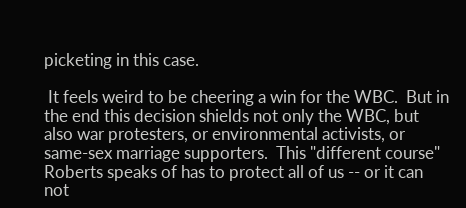picketing in this case.

 It feels weird to be cheering a win for the WBC.  But in the end this decision shields not only the WBC, but also war protesters, or environmental activists, or same-sex marriage supporters.  This "different course" Roberts speaks of has to protect all of us -- or it can not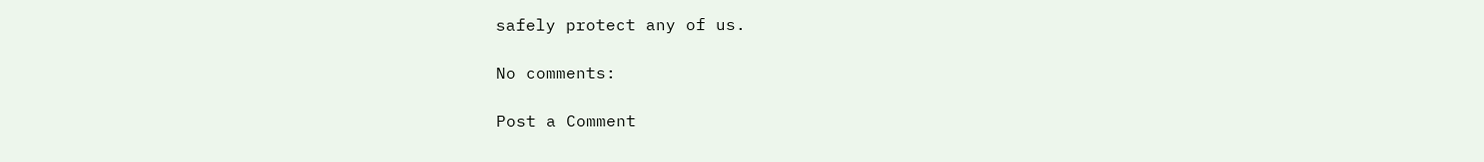safely protect any of us.

No comments:

Post a Comment